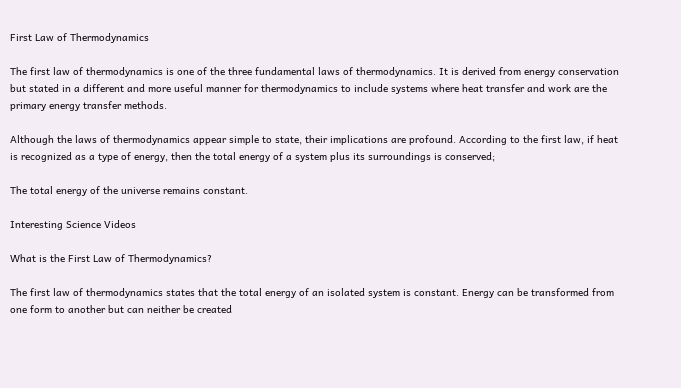First Law of Thermodynamics

The first law of thermodynamics is one of the three fundamental laws of thermodynamics. It is derived from energy conservation but stated in a different and more useful manner for thermodynamics to include systems where heat transfer and work are the primary energy transfer methods.

Although the laws of thermodynamics appear simple to state, their implications are profound. According to the first law, if heat is recognized as a type of energy, then the total energy of a system plus its surroundings is conserved;

The total energy of the universe remains constant.

Interesting Science Videos

What is the First Law of Thermodynamics?

The first law of thermodynamics states that the total energy of an isolated system is constant. Energy can be transformed from one form to another but can neither be created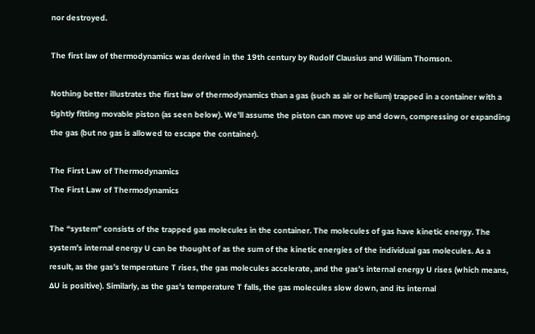nor destroyed.

The first law of thermodynamics was derived in the 19th century by Rudolf Clausius and William Thomson.

Nothing better illustrates the first law of thermodynamics than a gas (such as air or helium) trapped in a container with a tightly fitting movable piston (as seen below). We’ll assume the piston can move up and down, compressing or expanding the gas (but no gas is allowed to escape the container).

The First Law of Thermodynamics
The First Law of Thermodynamics

The “system” consists of the trapped gas molecules in the container. The molecules of gas have kinetic energy. The system’s internal energy U can be thought of as the sum of the kinetic energies of the individual gas molecules. As a result, as the gas’s temperature T rises, the gas molecules accelerate, and the gas’s internal energy U rises (which means, ∆U is positive). Similarly, as the gas’s temperature T falls, the gas molecules slow down, and its internal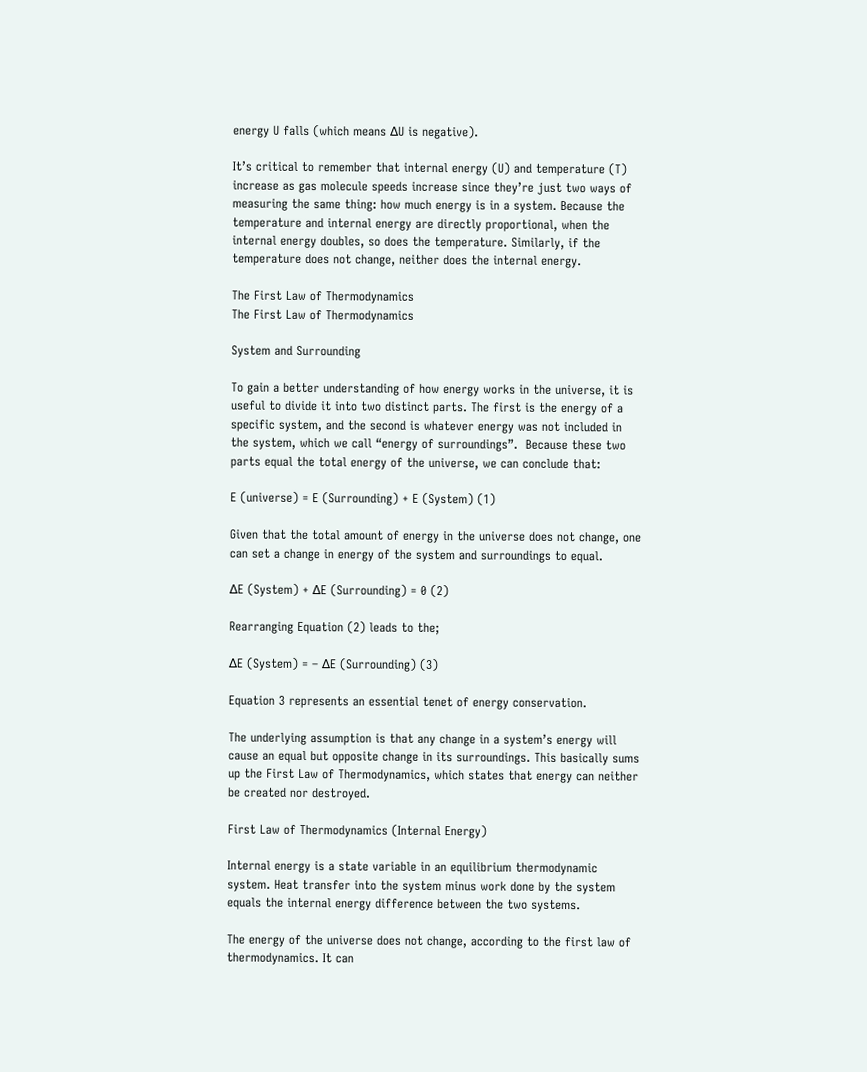energy U falls (which means ∆U is negative).

It’s critical to remember that internal energy (U) and temperature (T) increase as gas molecule speeds increase since they’re just two ways of measuring the same thing: how much energy is in a system. Because the temperature and internal energy are directly proportional, when the internal energy doubles, so does the temperature. Similarly, if the temperature does not change, neither does the internal energy.

The First Law of Thermodynamics
The First Law of Thermodynamics

System and Surrounding

To gain a better understanding of how energy works in the universe, it is useful to divide it into two distinct parts. The first is the energy of a specific system, and the second is whatever energy was not included in the system, which we call “energy of surroundings”.  Because these two parts equal the total energy of the universe, we can conclude that:

E (universe) = E (Surrounding) + E (System) (1)

Given that the total amount of energy in the universe does not change, one can set a change in energy of the system and surroundings to equal.

∆E (System) + ∆E (Surrounding) = 0 (2)

Rearranging Equation (2) leads to the;

∆E (System) = – ∆E (Surrounding) (3)

Equation 3 represents an essential tenet of energy conservation.

The underlying assumption is that any change in a system’s energy will cause an equal but opposite change in its surroundings. This basically sums up the First Law of Thermodynamics, which states that energy can neither be created nor destroyed.

First Law of Thermodynamics (Internal Energy)

Internal energy is a state variable in an equilibrium thermodynamic system. Heat transfer into the system minus work done by the system equals the internal energy difference between the two systems.

The energy of the universe does not change, according to the first law of thermodynamics. It can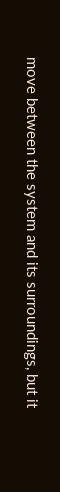move between the system and its surroundings, but it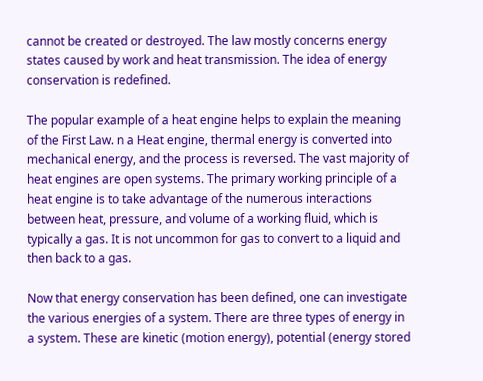cannot be created or destroyed. The law mostly concerns energy states caused by work and heat transmission. The idea of energy conservation is redefined.

The popular example of a heat engine helps to explain the meaning of the First Law. n a Heat engine, thermal energy is converted into mechanical energy, and the process is reversed. The vast majority of heat engines are open systems. The primary working principle of a heat engine is to take advantage of the numerous interactions between heat, pressure, and volume of a working fluid, which is typically a gas. It is not uncommon for gas to convert to a liquid and then back to a gas.

Now that energy conservation has been defined, one can investigate the various energies of a system. There are three types of energy in a system. These are kinetic (motion energy), potential (energy stored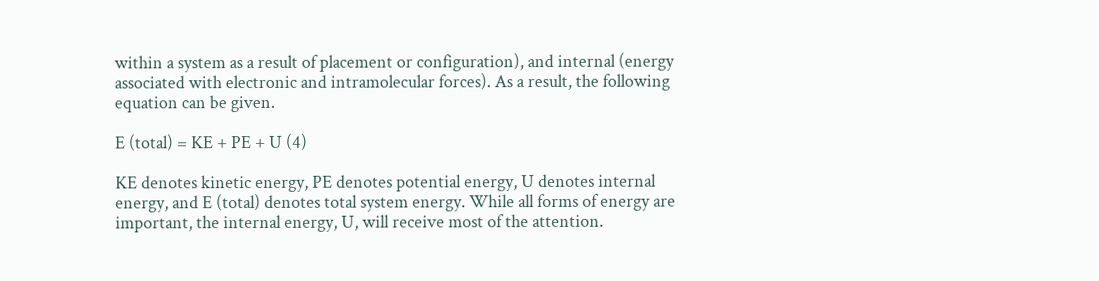within a system as a result of placement or configuration), and internal (energy associated with electronic and intramolecular forces). As a result, the following equation can be given.

E (total) = KE + PE + U (4)

KE denotes kinetic energy, PE denotes potential energy, U denotes internal energy, and E (total) denotes total system energy. While all forms of energy are important, the internal energy, U, will receive most of the attention.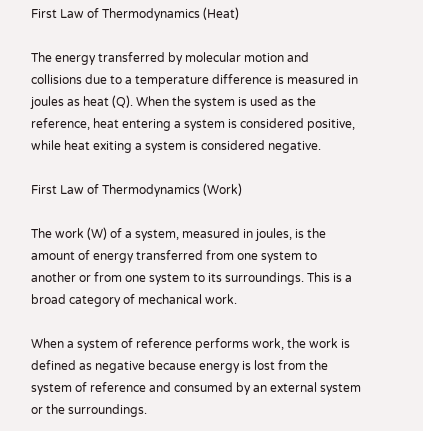First Law of Thermodynamics (Heat)

The energy transferred by molecular motion and collisions due to a temperature difference is measured in joules as heat (Q). When the system is used as the reference, heat entering a system is considered positive, while heat exiting a system is considered negative.

First Law of Thermodynamics (Work)

The work (W) of a system, measured in joules, is the amount of energy transferred from one system to another or from one system to its surroundings. This is a broad category of mechanical work.

When a system of reference performs work, the work is defined as negative because energy is lost from the system of reference and consumed by an external system or the surroundings.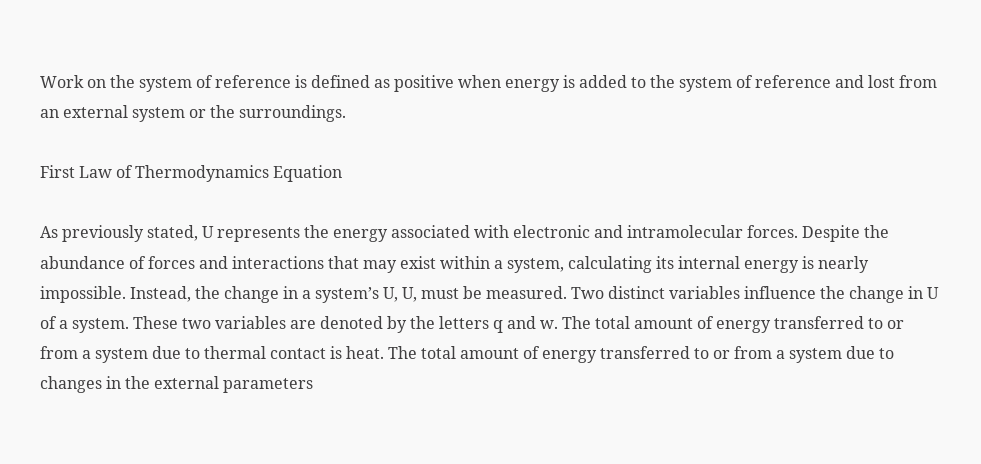Work on the system of reference is defined as positive when energy is added to the system of reference and lost from an external system or the surroundings.

First Law of Thermodynamics Equation

As previously stated, U represents the energy associated with electronic and intramolecular forces. Despite the abundance of forces and interactions that may exist within a system, calculating its internal energy is nearly impossible. Instead, the change in a system’s U, U, must be measured. Two distinct variables influence the change in U of a system. These two variables are denoted by the letters q and w. The total amount of energy transferred to or from a system due to thermal contact is heat. The total amount of energy transferred to or from a system due to changes in the external parameters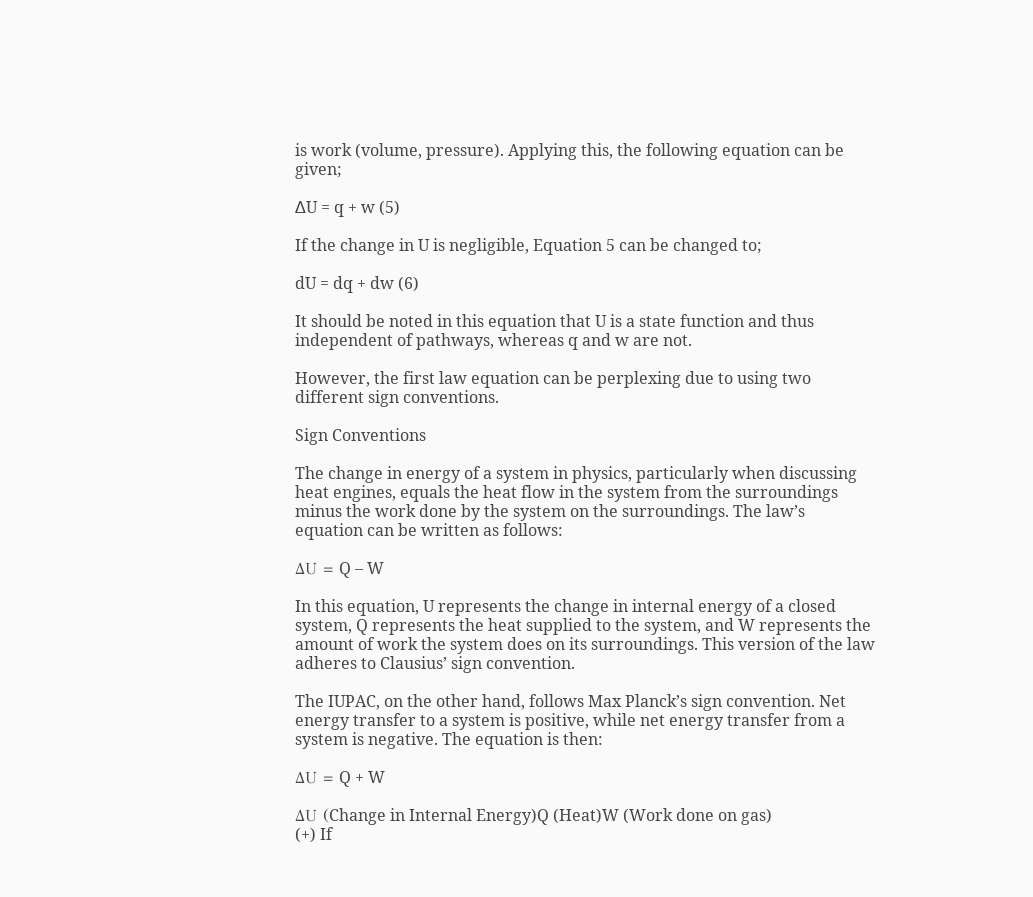is work (volume, pressure). Applying this, the following equation can be given;

∆U = q + w (5)

If the change in U is negligible, Equation 5 can be changed to;

dU = dq + dw (6)

It should be noted in this equation that U is a state function and thus independent of pathways, whereas q and w are not.

However, the first law equation can be perplexing due to using two different sign conventions.

Sign Conventions

The change in energy of a system in physics, particularly when discussing heat engines, equals the heat flow in the system from the surroundings minus the work done by the system on the surroundings. The law’s equation can be written as follows:

ΔU = Q – W

In this equation, U represents the change in internal energy of a closed system, Q represents the heat supplied to the system, and W represents the amount of work the system does on its surroundings. This version of the law adheres to Clausius’ sign convention.

The IUPAC, on the other hand, follows Max Planck’s sign convention. Net energy transfer to a system is positive, while net energy transfer from a system is negative. The equation is then:

ΔU = Q + W

ΔU (Change in Internal Energy)Q (Heat)W (Work done on gas)
(+) If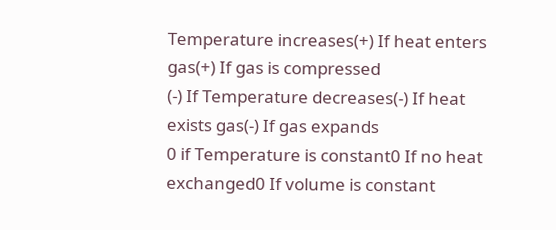Temperature increases(+) If heat enters gas(+) If gas is compressed
(-) If Temperature decreases(-) If heat exists gas(-) If gas expands
0 if Temperature is constant0 If no heat exchanged0 If volume is constant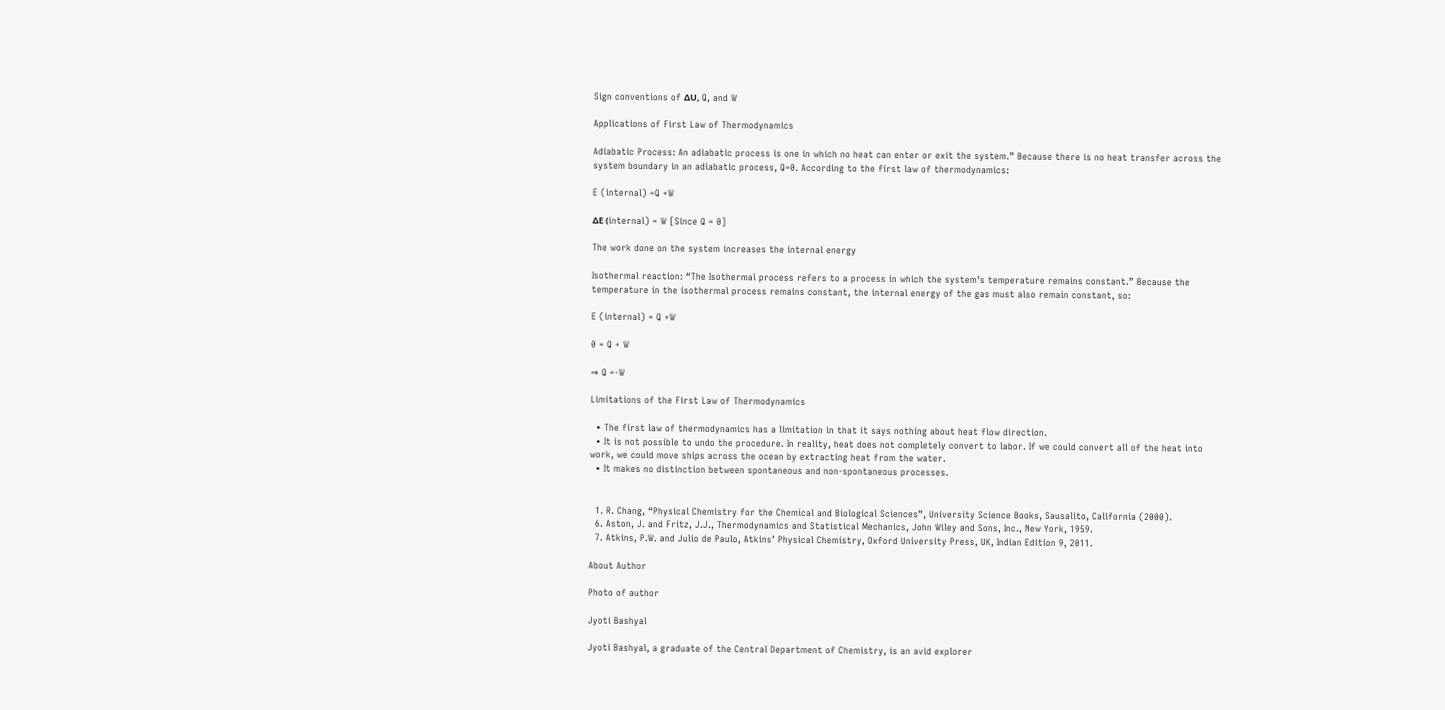Sign conventions of ΔU, Q, and W

Applications of First Law of Thermodynamics

Adiabatic Process: An adiabatic process is one in which no heat can enter or exit the system.” Because there is no heat transfer across the system boundary in an adiabatic process, Q=0. According to the first law of thermodynamics:

E (internal) =Q +W

ΔE (internal) = W [Since Q = 0]

The work done on the system increases the internal energy

Isothermal reaction: “The Isothermal process refers to a process in which the system’s temperature remains constant.” Because the temperature in the isothermal process remains constant, the internal energy of the gas must also remain constant, so:

E (internal) = Q +W

0 = Q + W

⇒ Q =-W

Limitations of the First Law of Thermodynamics

  • The first law of thermodynamics has a limitation in that it says nothing about heat flow direction.
  • It is not possible to undo the procedure. In reality, heat does not completely convert to labor. If we could convert all of the heat into work, we could move ships across the ocean by extracting heat from the water.
  • It makes no distinction between spontaneous and non-spontaneous processes.


  1. R. Chang, “Physical Chemistry for the Chemical and Biological Sciences”, University Science Books, Sausalito, California (2000).
  6. Aston, J. and Fritz, J.J., Thermodynamics and Statistical Mechanics, John Wiley and Sons, Inc., New York, 1959.
  7. Atkins, P.W. and Julio de Paulo, Atkins’ Physical Chemistry, Oxford University Press, UK, Indian Edition 9, 2011.

About Author

Photo of author

Jyoti Bashyal

Jyoti Bashyal, a graduate of the Central Department of Chemistry, is an avid explorer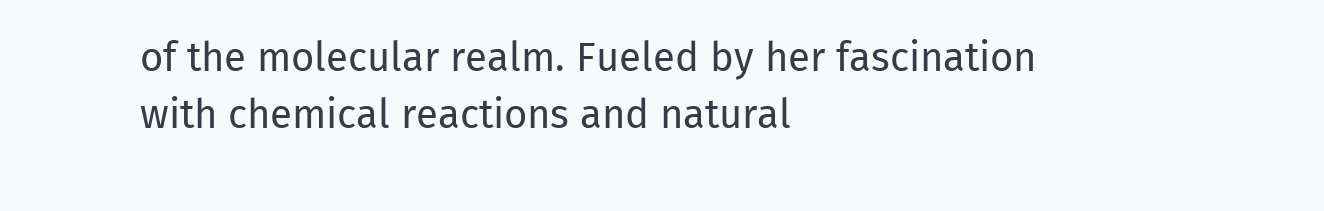of the molecular realm. Fueled by her fascination with chemical reactions and natural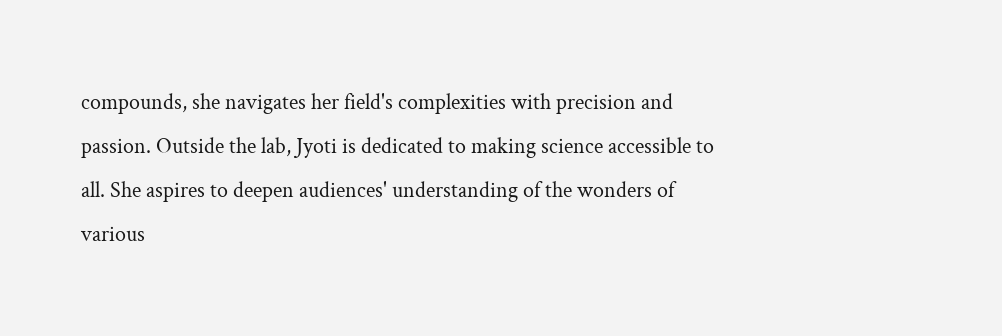compounds, she navigates her field's complexities with precision and passion. Outside the lab, Jyoti is dedicated to making science accessible to all. She aspires to deepen audiences' understanding of the wonders of various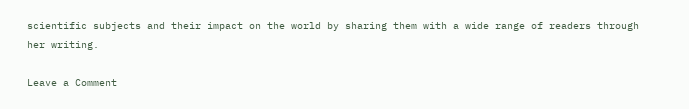scientific subjects and their impact on the world by sharing them with a wide range of readers through her writing.

Leave a Comment